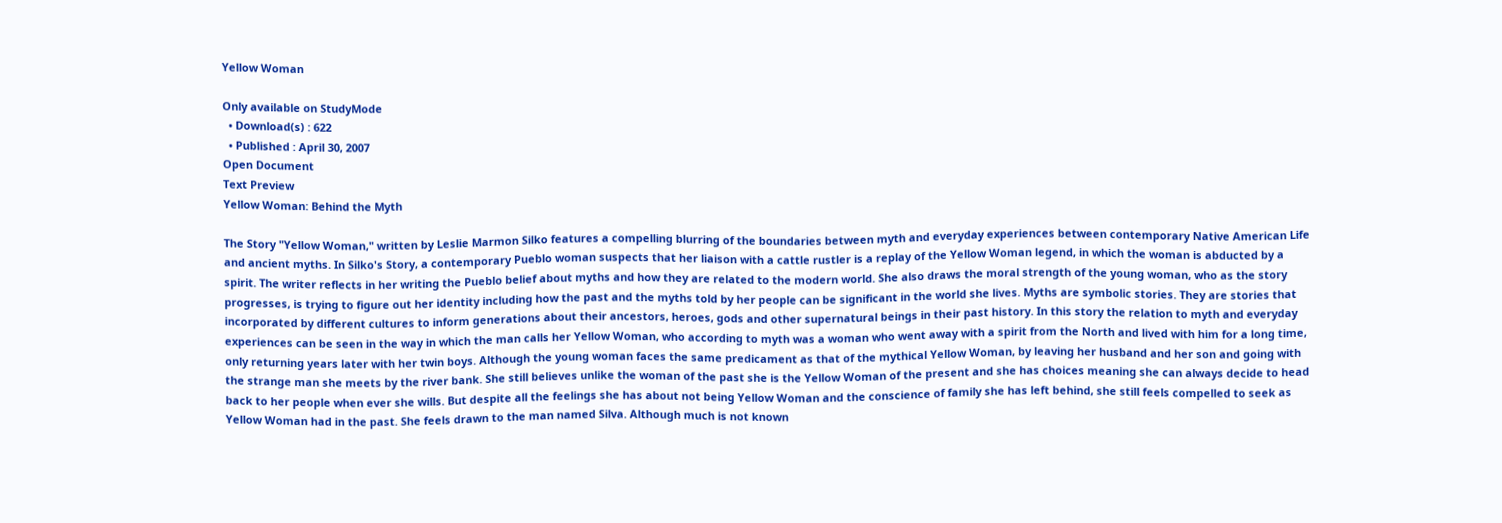Yellow Woman

Only available on StudyMode
  • Download(s) : 622
  • Published : April 30, 2007
Open Document
Text Preview
Yellow Woman: Behind the Myth

The Story "Yellow Woman," written by Leslie Marmon Silko features a compelling blurring of the boundaries between myth and everyday experiences between contemporary Native American Life and ancient myths. In Silko's Story, a contemporary Pueblo woman suspects that her liaison with a cattle rustler is a replay of the Yellow Woman legend, in which the woman is abducted by a spirit. The writer reflects in her writing the Pueblo belief about myths and how they are related to the modern world. She also draws the moral strength of the young woman, who as the story progresses, is trying to figure out her identity including how the past and the myths told by her people can be significant in the world she lives. Myths are symbolic stories. They are stories that incorporated by different cultures to inform generations about their ancestors, heroes, gods and other supernatural beings in their past history. In this story the relation to myth and everyday experiences can be seen in the way in which the man calls her Yellow Woman, who according to myth was a woman who went away with a spirit from the North and lived with him for a long time, only returning years later with her twin boys. Although the young woman faces the same predicament as that of the mythical Yellow Woman, by leaving her husband and her son and going with the strange man she meets by the river bank. She still believes unlike the woman of the past she is the Yellow Woman of the present and she has choices meaning she can always decide to head back to her people when ever she wills. But despite all the feelings she has about not being Yellow Woman and the conscience of family she has left behind, she still feels compelled to seek as Yellow Woman had in the past. She feels drawn to the man named Silva. Although much is not known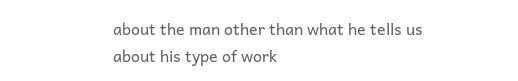about the man other than what he tells us about his type of work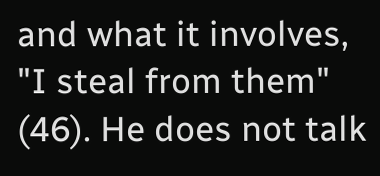and what it involves, "I steal from them" (46). He does not talk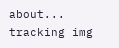about...
tracking img